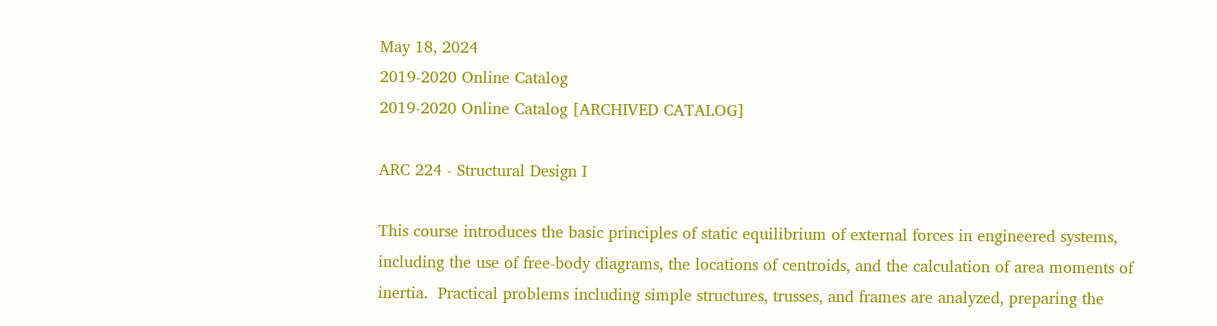May 18, 2024
2019-2020 Online Catalog
2019-2020 Online Catalog [ARCHIVED CATALOG]

ARC 224 - Structural Design I

This course introduces the basic principles of static equilibrium of external forces in engineered systems, including the use of free-body diagrams, the locations of centroids, and the calculation of area moments of inertia.  Practical problems including simple structures, trusses, and frames are analyzed, preparing the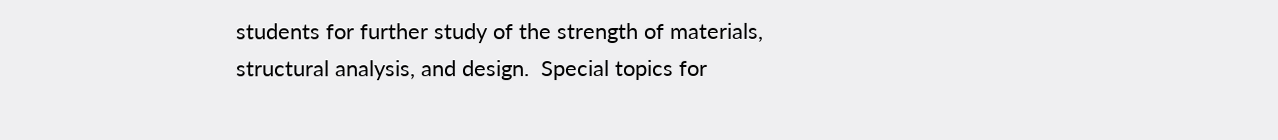students for further study of the strength of materials, structural analysis, and design.  Special topics for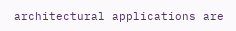architectural applications are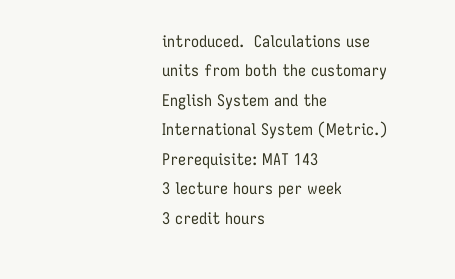introduced.  Calculations use units from both the customary English System and the International System (Metric.)
Prerequisite: MAT 143
3 lecture hours per week
3 credit hours